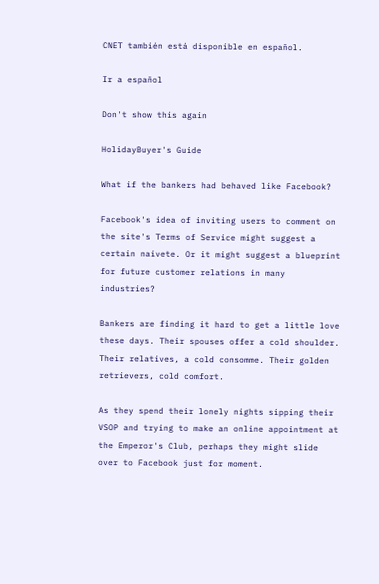CNET también está disponible en español.

Ir a español

Don't show this again

HolidayBuyer's Guide

What if the bankers had behaved like Facebook?

Facebook's idea of inviting users to comment on the site's Terms of Service might suggest a certain naivete. Or it might suggest a blueprint for future customer relations in many industries?

Bankers are finding it hard to get a little love these days. Their spouses offer a cold shoulder. Their relatives, a cold consomme. Their golden retrievers, cold comfort.

As they spend their lonely nights sipping their VSOP and trying to make an online appointment at the Emperor's Club, perhaps they might slide over to Facebook just for moment.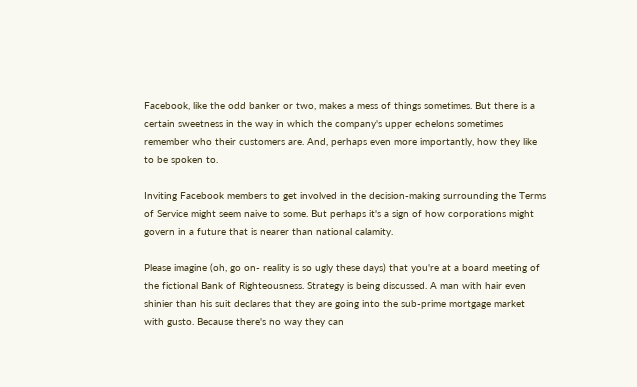Facebook, like the odd banker or two, makes a mess of things sometimes. But there is a certain sweetness in the way in which the company's upper echelons sometimes remember who their customers are. And, perhaps even more importantly, how they like to be spoken to.

Inviting Facebook members to get involved in the decision-making surrounding the Terms of Service might seem naive to some. But perhaps it's a sign of how corporations might govern in a future that is nearer than national calamity.

Please imagine (oh, go on- reality is so ugly these days) that you're at a board meeting of the fictional Bank of Righteousness. Strategy is being discussed. A man with hair even shinier than his suit declares that they are going into the sub-prime mortgage market with gusto. Because there's no way they can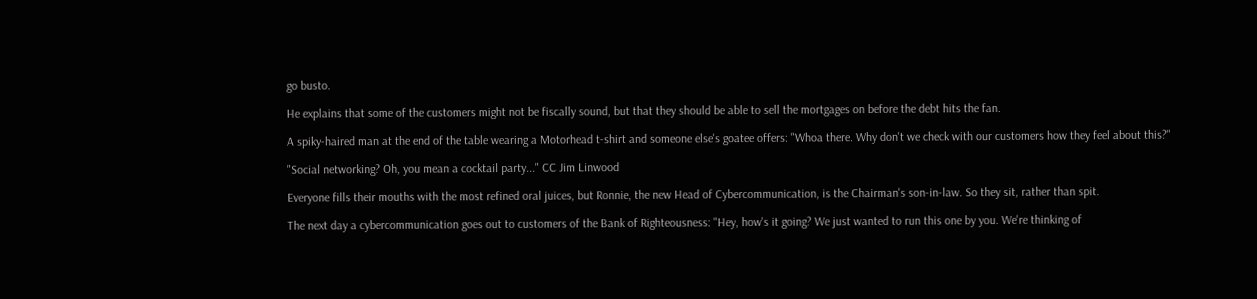go busto.

He explains that some of the customers might not be fiscally sound, but that they should be able to sell the mortgages on before the debt hits the fan.

A spiky-haired man at the end of the table wearing a Motorhead t-shirt and someone else's goatee offers: "Whoa there. Why don't we check with our customers how they feel about this?"

"Social networking? Oh, you mean a cocktail party..." CC Jim Linwood

Everyone fills their mouths with the most refined oral juices, but Ronnie, the new Head of Cybercommunication, is the Chairman's son-in-law. So they sit, rather than spit.

The next day a cybercommunication goes out to customers of the Bank of Righteousness: "Hey, how's it going? We just wanted to run this one by you. We're thinking of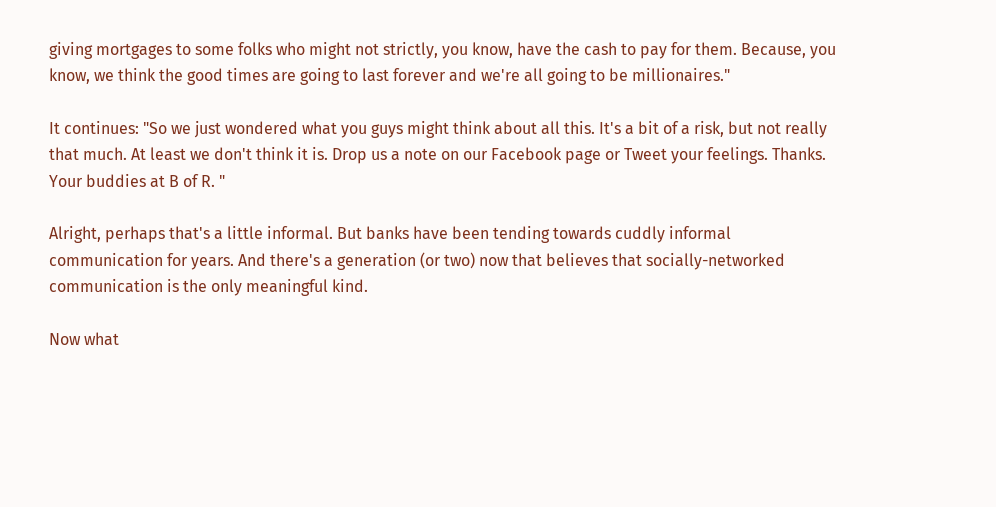giving mortgages to some folks who might not strictly, you know, have the cash to pay for them. Because, you know, we think the good times are going to last forever and we're all going to be millionaires."

It continues: "So we just wondered what you guys might think about all this. It's a bit of a risk, but not really that much. At least we don't think it is. Drop us a note on our Facebook page or Tweet your feelings. Thanks. Your buddies at B of R. "

Alright, perhaps that's a little informal. But banks have been tending towards cuddly informal communication for years. And there's a generation (or two) now that believes that socially-networked communication is the only meaningful kind.

Now what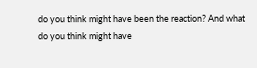do you think might have been the reaction? And what do you think might have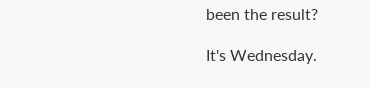been the result?

It's Wednesday.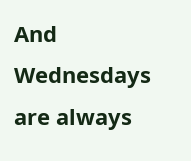And Wednesdays are always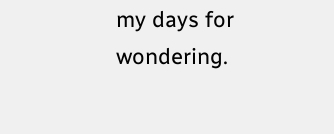my days for wondering.